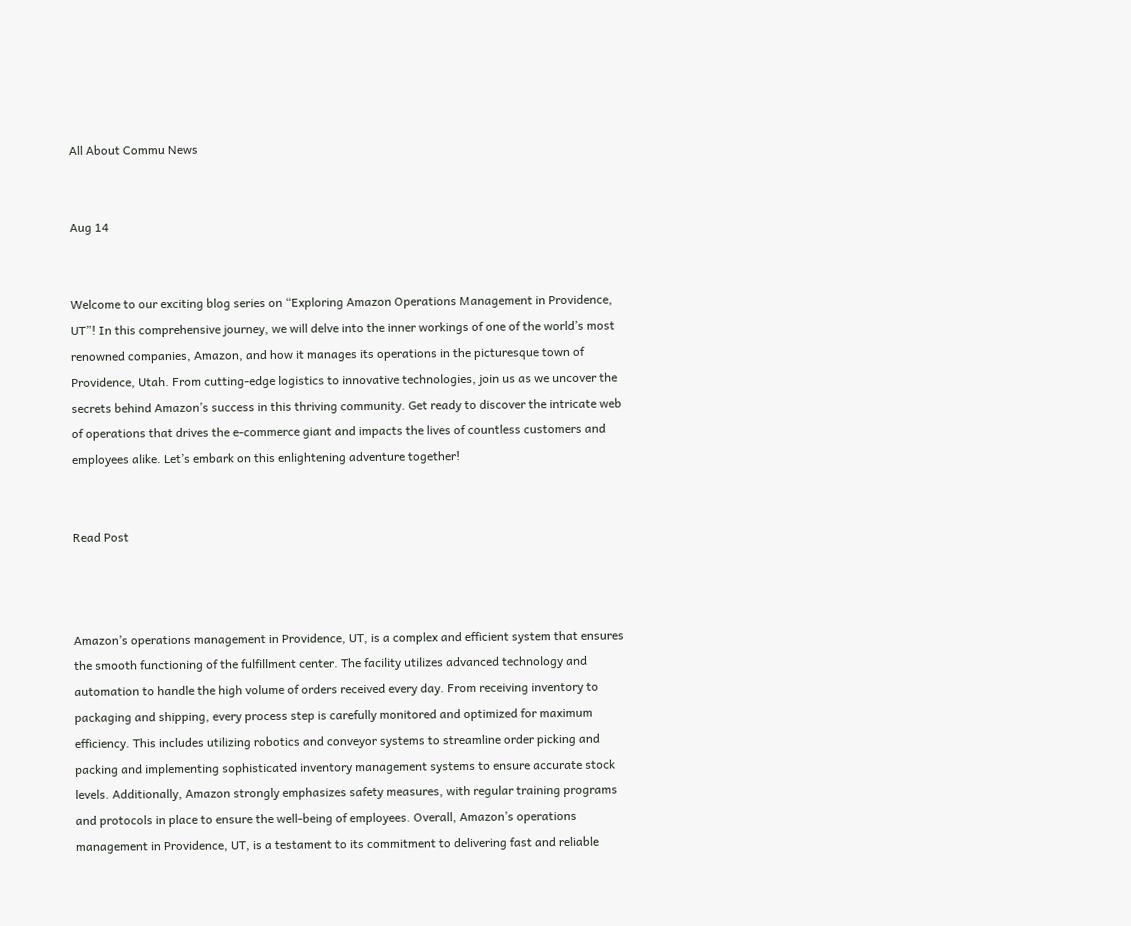All About Commu News


Aug 14


Welcome to our exciting blog series on “Exploring Amazon Operations Management in Providence, UT”! In this comprehensive journey, we will delve into the inner workings of one of the world’s most renowned companies, Amazon, and how it manages its operations in the picturesque town of Providence, Utah. From cutting-edge logistics to innovative technologies, join us as we uncover the secrets behind Amazon’s success in this thriving community. Get ready to discover the intricate web of operations that drives the e-commerce giant and impacts the lives of countless customers and employees alike. Let’s embark on this enlightening adventure together!


Read Post



Amazon’s operations management in Providence, UT, is a complex and efficient system that ensures the smooth functioning of the fulfillment center. The facility utilizes advanced technology and automation to handle the high volume of orders received every day. From receiving inventory to packaging and shipping, every process step is carefully monitored and optimized for maximum efficiency. This includes utilizing robotics and conveyor systems to streamline order picking and packing and implementing sophisticated inventory management systems to ensure accurate stock levels. Additionally, Amazon strongly emphasizes safety measures, with regular training programs and protocols in place to ensure the well-being of employees. Overall, Amazon’s operations management in Providence, UT, is a testament to its commitment to delivering fast and reliable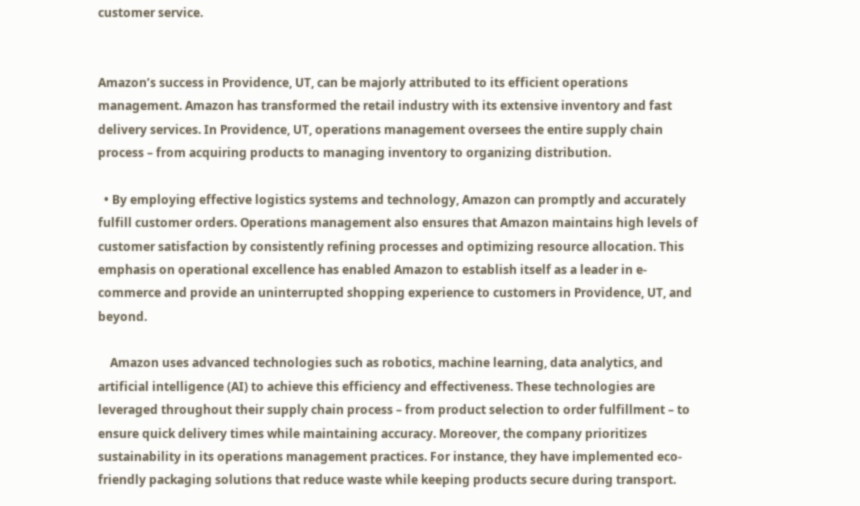customer service.


Amazon’s success in Providence, UT, can be majorly attributed to its efficient operations management. Amazon has transformed the retail industry with its extensive inventory and fast delivery services. In Providence, UT, operations management oversees the entire supply chain process – from acquiring products to managing inventory to organizing distribution.

  • By employing effective logistics systems and technology, Amazon can promptly and accurately fulfill customer orders. Operations management also ensures that Amazon maintains high levels of customer satisfaction by consistently refining processes and optimizing resource allocation. This emphasis on operational excellence has enabled Amazon to establish itself as a leader in e-commerce and provide an uninterrupted shopping experience to customers in Providence, UT, and beyond.

    Amazon uses advanced technologies such as robotics, machine learning, data analytics, and artificial intelligence (AI) to achieve this efficiency and effectiveness. These technologies are leveraged throughout their supply chain process – from product selection to order fulfillment – to ensure quick delivery times while maintaining accuracy. Moreover, the company prioritizes sustainability in its operations management practices. For instance, they have implemented eco-friendly packaging solutions that reduce waste while keeping products secure during transport.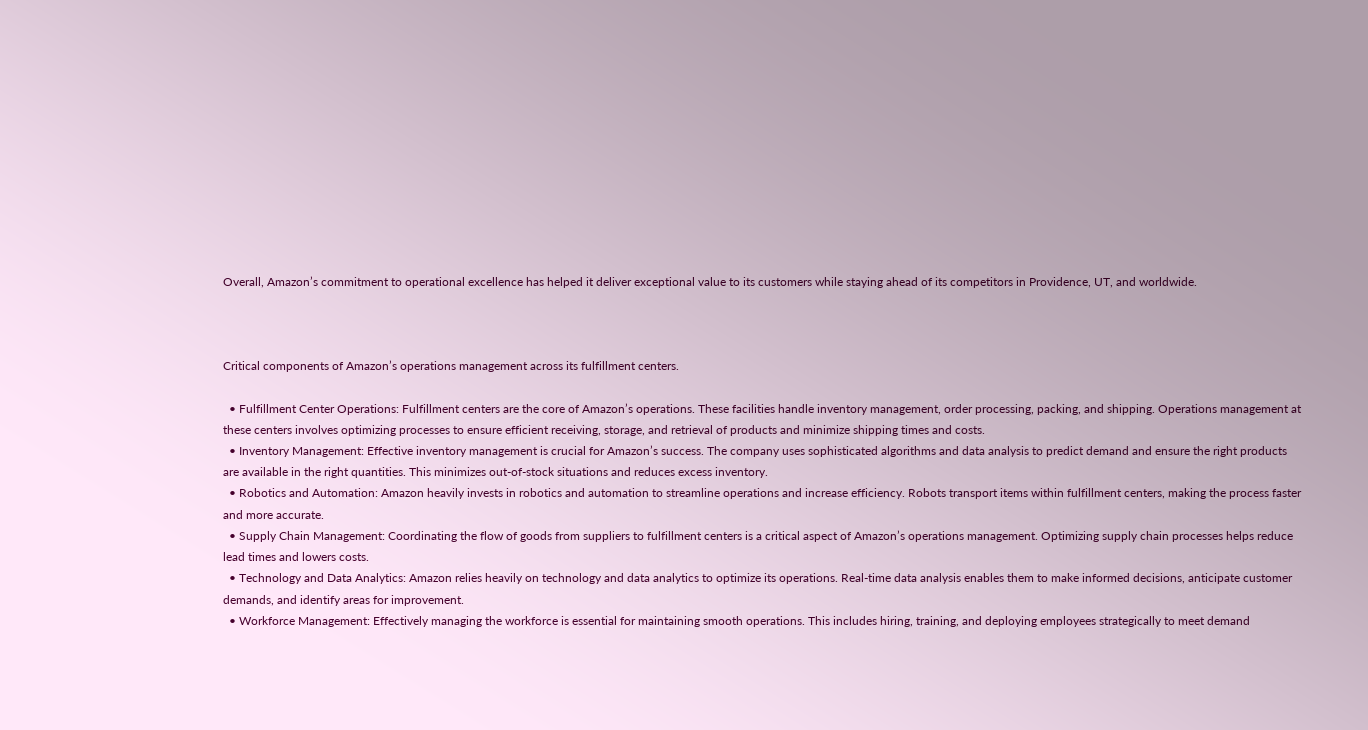Overall, Amazon’s commitment to operational excellence has helped it deliver exceptional value to its customers while staying ahead of its competitors in Providence, UT, and worldwide.



Critical components of Amazon’s operations management across its fulfillment centers.

  • Fulfillment Center Operations: Fulfillment centers are the core of Amazon’s operations. These facilities handle inventory management, order processing, packing, and shipping. Operations management at these centers involves optimizing processes to ensure efficient receiving, storage, and retrieval of products and minimize shipping times and costs.
  • Inventory Management: Effective inventory management is crucial for Amazon’s success. The company uses sophisticated algorithms and data analysis to predict demand and ensure the right products are available in the right quantities. This minimizes out-of-stock situations and reduces excess inventory.
  • Robotics and Automation: Amazon heavily invests in robotics and automation to streamline operations and increase efficiency. Robots transport items within fulfillment centers, making the process faster and more accurate.
  • Supply Chain Management: Coordinating the flow of goods from suppliers to fulfillment centers is a critical aspect of Amazon’s operations management. Optimizing supply chain processes helps reduce lead times and lowers costs.
  • Technology and Data Analytics: Amazon relies heavily on technology and data analytics to optimize its operations. Real-time data analysis enables them to make informed decisions, anticipate customer demands, and identify areas for improvement.
  • Workforce Management: Effectively managing the workforce is essential for maintaining smooth operations. This includes hiring, training, and deploying employees strategically to meet demand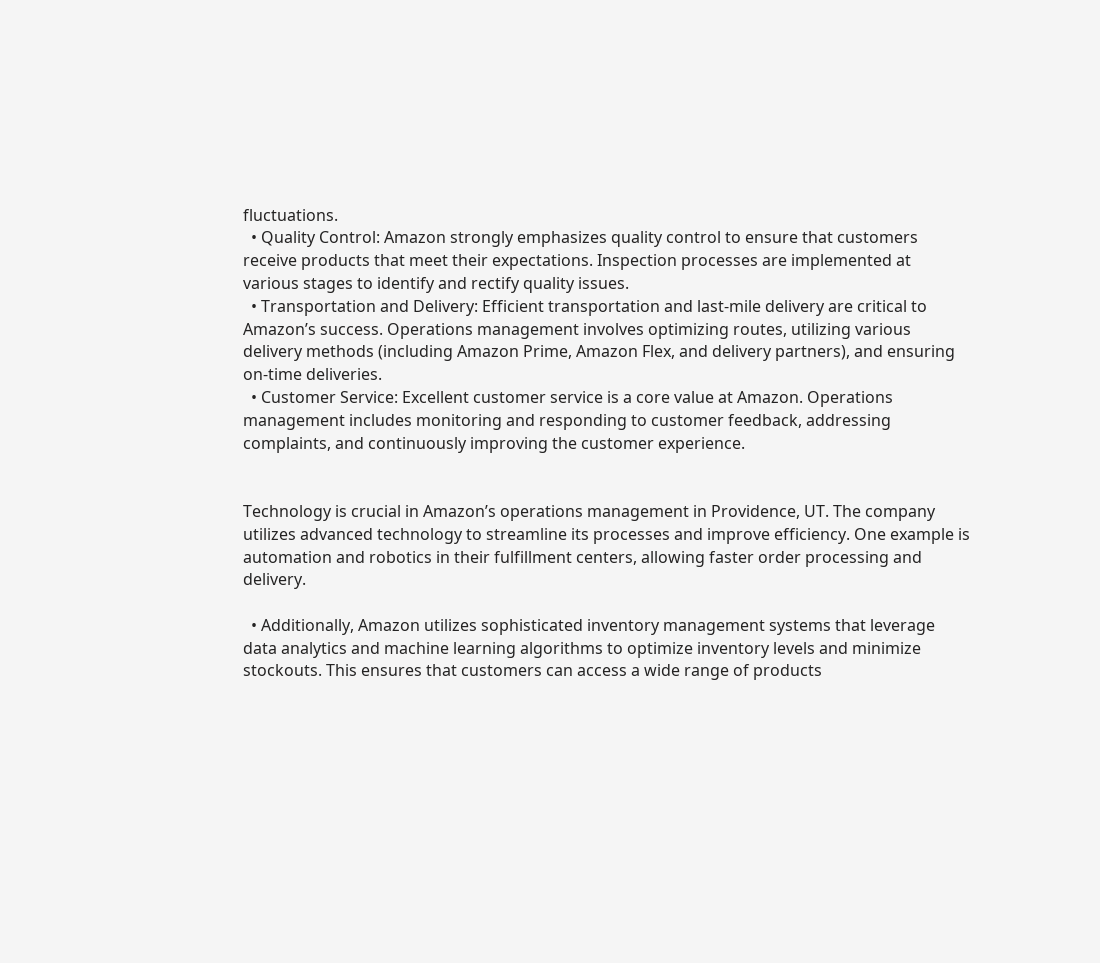fluctuations.
  • Quality Control: Amazon strongly emphasizes quality control to ensure that customers receive products that meet their expectations. Inspection processes are implemented at various stages to identify and rectify quality issues.
  • Transportation and Delivery: Efficient transportation and last-mile delivery are critical to Amazon’s success. Operations management involves optimizing routes, utilizing various delivery methods (including Amazon Prime, Amazon Flex, and delivery partners), and ensuring on-time deliveries.
  • Customer Service: Excellent customer service is a core value at Amazon. Operations management includes monitoring and responding to customer feedback, addressing complaints, and continuously improving the customer experience.


Technology is crucial in Amazon’s operations management in Providence, UT. The company utilizes advanced technology to streamline its processes and improve efficiency. One example is automation and robotics in their fulfillment centers, allowing faster order processing and delivery.

  • Additionally, Amazon utilizes sophisticated inventory management systems that leverage data analytics and machine learning algorithms to optimize inventory levels and minimize stockouts. This ensures that customers can access a wide range of products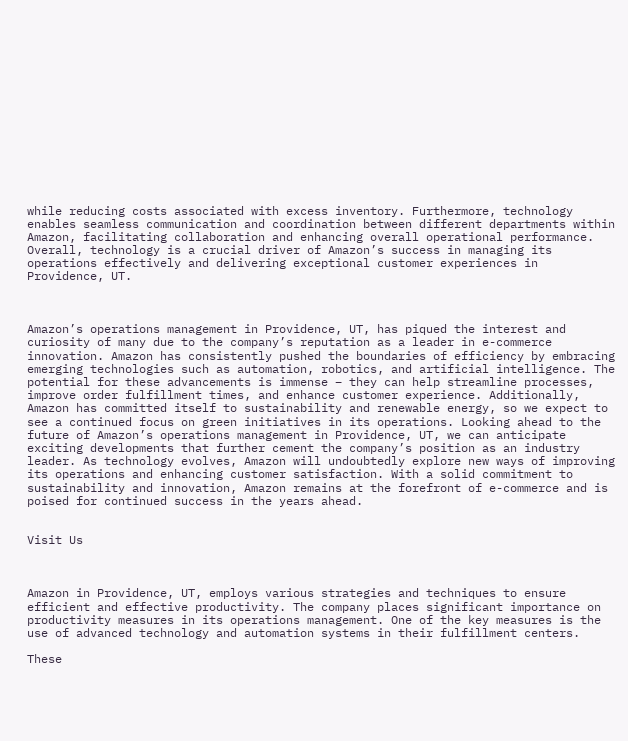while reducing costs associated with excess inventory. Furthermore, technology enables seamless communication and coordination between different departments within Amazon, facilitating collaboration and enhancing overall operational performance. Overall, technology is a crucial driver of Amazon’s success in managing its operations effectively and delivering exceptional customer experiences in Providence, UT.



Amazon’s operations management in Providence, UT, has piqued the interest and curiosity of many due to the company’s reputation as a leader in e-commerce innovation. Amazon has consistently pushed the boundaries of efficiency by embracing emerging technologies such as automation, robotics, and artificial intelligence. The potential for these advancements is immense – they can help streamline processes, improve order fulfillment times, and enhance customer experience. Additionally, Amazon has committed itself to sustainability and renewable energy, so we expect to see a continued focus on green initiatives in its operations. Looking ahead to the future of Amazon’s operations management in Providence, UT, we can anticipate exciting developments that further cement the company’s position as an industry leader. As technology evolves, Amazon will undoubtedly explore new ways of improving its operations and enhancing customer satisfaction. With a solid commitment to sustainability and innovation, Amazon remains at the forefront of e-commerce and is poised for continued success in the years ahead.


Visit Us



Amazon in Providence, UT, employs various strategies and techniques to ensure efficient and effective productivity. The company places significant importance on productivity measures in its operations management. One of the key measures is the use of advanced technology and automation systems in their fulfillment centers.

These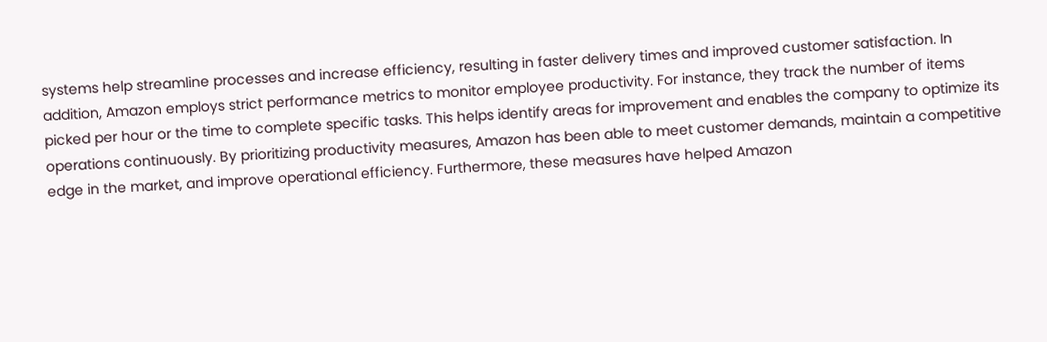systems help streamline processes and increase efficiency, resulting in faster delivery times and improved customer satisfaction. In addition, Amazon employs strict performance metrics to monitor employee productivity. For instance, they track the number of items picked per hour or the time to complete specific tasks. This helps identify areas for improvement and enables the company to optimize its operations continuously. By prioritizing productivity measures, Amazon has been able to meet customer demands, maintain a competitive edge in the market, and improve operational efficiency. Furthermore, these measures have helped Amazon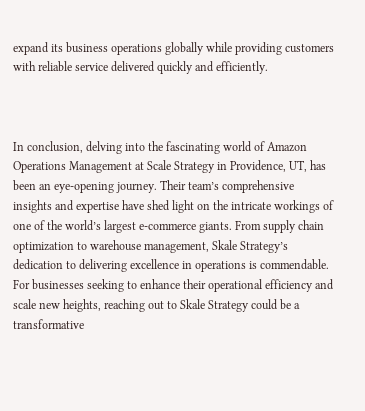expand its business operations globally while providing customers with reliable service delivered quickly and efficiently.



In conclusion, delving into the fascinating world of Amazon Operations Management at Scale Strategy in Providence, UT, has been an eye-opening journey. Their team’s comprehensive insights and expertise have shed light on the intricate workings of one of the world’s largest e-commerce giants. From supply chain optimization to warehouse management, Skale Strategy’s dedication to delivering excellence in operations is commendable. For businesses seeking to enhance their operational efficiency and scale new heights, reaching out to Skale Strategy could be a transformative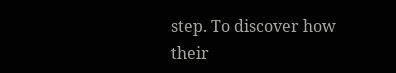step. To discover how their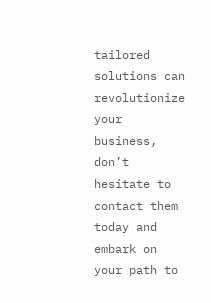tailored solutions can revolutionize your business, don’t hesitate to contact them today and embark on your path to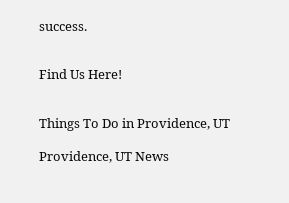success.


Find Us Here!


Things To Do in Providence, UT

Providence, UT News